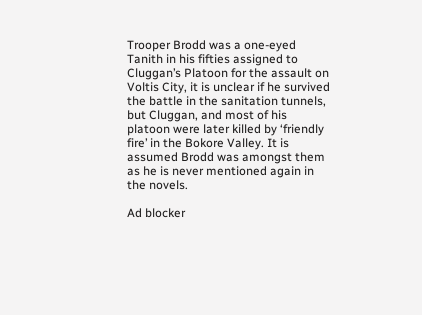Trooper Brodd was a one-eyed Tanith in his fifties assigned to Cluggan’s Platoon for the assault on Voltis City, it is unclear if he survived the battle in the sanitation tunnels, but Cluggan, and most of his platoon were later killed by ‘friendly fire’ in the Bokore Valley. It is assumed Brodd was amongst them as he is never mentioned again in the novels.

Ad blocker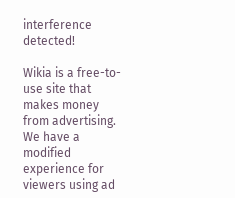interference detected!

Wikia is a free-to-use site that makes money from advertising. We have a modified experience for viewers using ad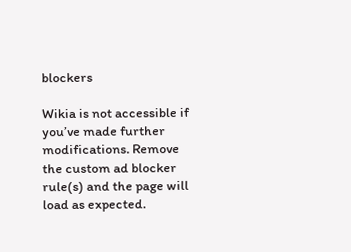blockers

Wikia is not accessible if you’ve made further modifications. Remove the custom ad blocker rule(s) and the page will load as expected.